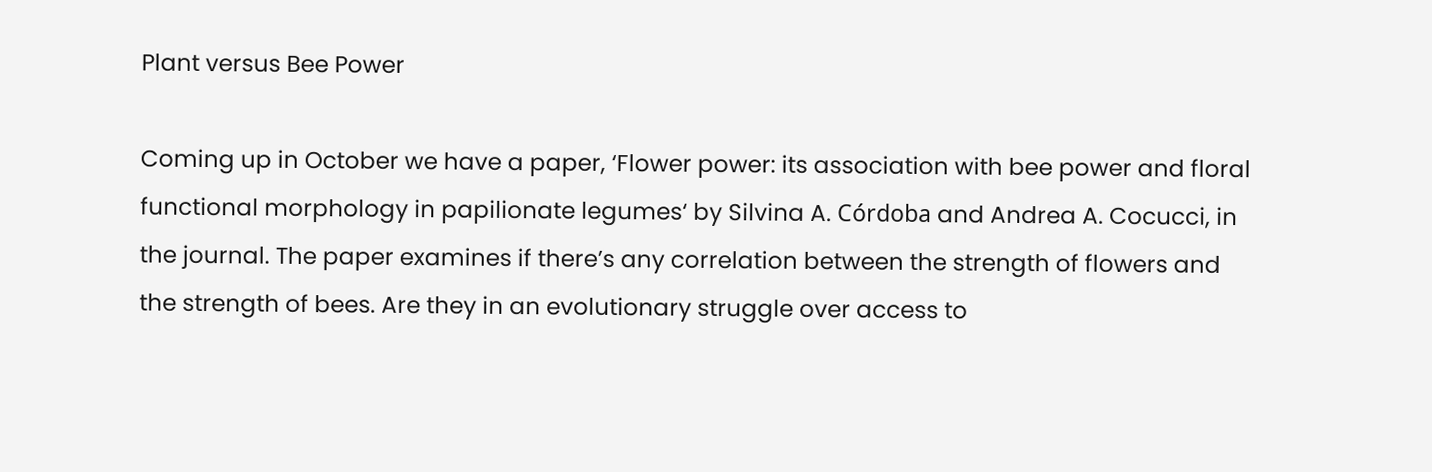Plant versus Bee Power

Coming up in October we have a paper, ‘Flower power: its association with bee power and floral functional morphology in papilionate legumes‘ by Silvina A. Córdoba and Andrea A. Cocucci, in the journal. The paper examines if there’s any correlation between the strength of flowers and the strength of bees. Are they in an evolutionary struggle over access to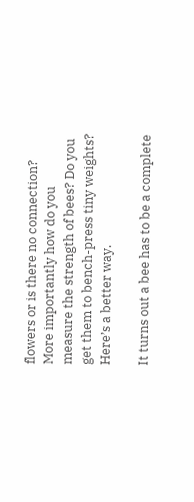flowers or is there no connection? More importantly how do you measure the strength of bees? Do you get them to bench-press tiny weights? Here’s a better way.

It turns out a bee has to be a complete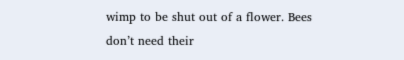wimp to be shut out of a flower. Bees don’t need their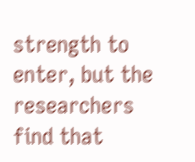strength to enter, but the researchers find that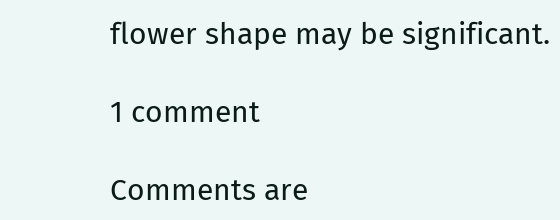flower shape may be significant.

1 comment

Comments are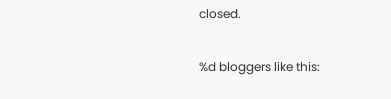closed.

%d bloggers like this: